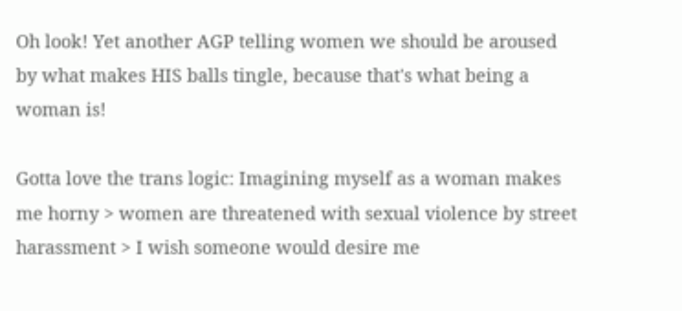Oh look! Yet another AGP telling women we should be aroused by what makes HIS balls tingle, because that's what being a woman is!

Gotta love the trans logic: Imagining myself as a woman makes me horny > women are threatened with sexual violence by street harassment > I wish someone would desire me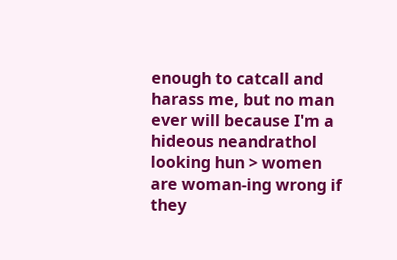enough to catcall and harass me, but no man ever will because I'm a hideous neandrathol looking hun > women are woman-ing wrong if they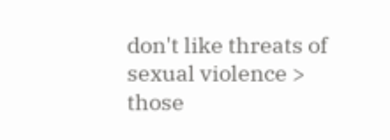don't like threats of sexual violence > those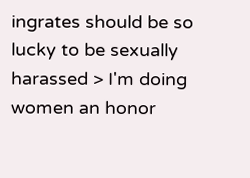ingrates should be so lucky to be sexually harassed > I'm doing women an honor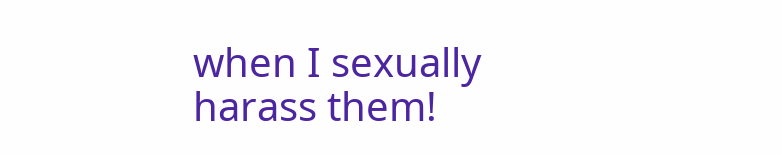when I sexually harass them!